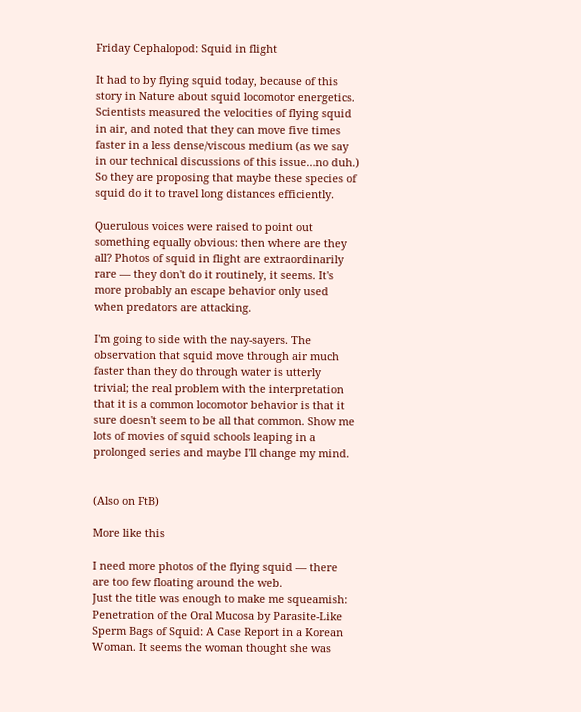Friday Cephalopod: Squid in flight

It had to by flying squid today, because of this story in Nature about squid locomotor energetics. Scientists measured the velocities of flying squid in air, and noted that they can move five times faster in a less dense/viscous medium (as we say in our technical discussions of this issue…no duh.) So they are proposing that maybe these species of squid do it to travel long distances efficiently.

Querulous voices were raised to point out something equally obvious: then where are they all? Photos of squid in flight are extraordinarily rare — they don't do it routinely, it seems. It's more probably an escape behavior only used when predators are attacking.

I'm going to side with the nay-sayers. The observation that squid move through air much faster than they do through water is utterly trivial; the real problem with the interpretation that it is a common locomotor behavior is that it sure doesn't seem to be all that common. Show me lots of movies of squid schools leaping in a prolonged series and maybe I'll change my mind.


(Also on FtB)

More like this

I need more photos of the flying squid — there are too few floating around the web.
Just the title was enough to make me squeamish: Penetration of the Oral Mucosa by Parasite-Like Sperm Bags of Squid: A Case Report in a Korean Woman. It seems the woman thought she was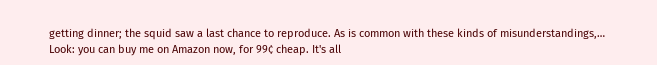getting dinner; the squid saw a last chance to reproduce. As is common with these kinds of misunderstandings,…
Look: you can buy me on Amazon now, for 99¢ cheap. It's all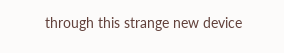through this strange new device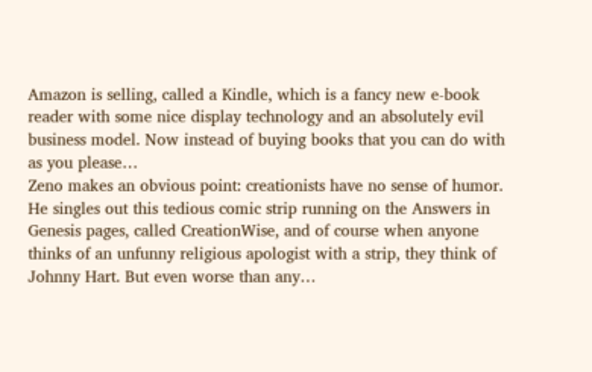Amazon is selling, called a Kindle, which is a fancy new e-book reader with some nice display technology and an absolutely evil business model. Now instead of buying books that you can do with as you please…
Zeno makes an obvious point: creationists have no sense of humor. He singles out this tedious comic strip running on the Answers in Genesis pages, called CreationWise, and of course when anyone thinks of an unfunny religious apologist with a strip, they think of Johnny Hart. But even worse than any…